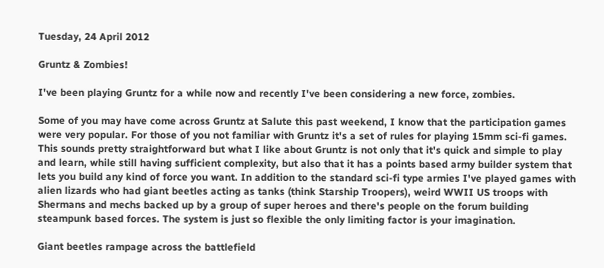Tuesday, 24 April 2012

Gruntz & Zombies!

I've been playing Gruntz for a while now and recently I've been considering a new force, zombies.

Some of you may have come across Gruntz at Salute this past weekend, I know that the participation games were very popular. For those of you not familiar with Gruntz it's a set of rules for playing 15mm sci-fi games. This sounds pretty straightforward but what I like about Gruntz is not only that it's quick and simple to play and learn, while still having sufficient complexity, but also that it has a points based army builder system that lets you build any kind of force you want. In addition to the standard sci-fi type armies I've played games with alien lizards who had giant beetles acting as tanks (think Starship Troopers), weird WWII US troops with Shermans and mechs backed up by a group of super heroes and there's people on the forum building steampunk based forces. The system is just so flexible the only limiting factor is your imagination.

Giant beetles rampage across the battlefield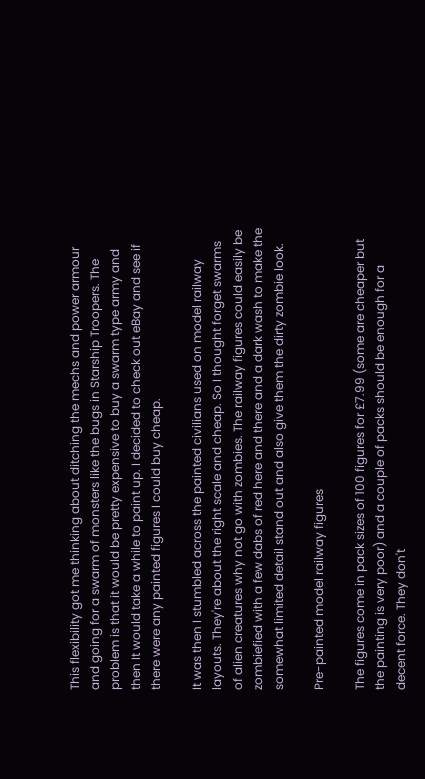This flexibility got me thinking about ditching the mechs and power armour and going for a swarm of monsters like the bugs in Starship Troopers. The problem is that it would be pretty expensive to buy a swarm type army and then It would take a while to paint up. I decided to check out eBay and see if there were any painted figures I could buy cheap.

It was then I stumbled across the painted civilians used on model railway layouts. They're about the right scale and cheap. So I thought forget swarms of alien creatures why not go with zombies. The railway figures could easily be zombiefied with a few dabs of red here and there and a dark wash to make the somewhat limited detail stand out and also give them the dirty zombie look.

Pre-painted model railway figures

The figures come in pack sizes of 100 figures for £7.99 (some are cheaper but the painting is very poor) and a couple of packs should be enough for a decent force. They don't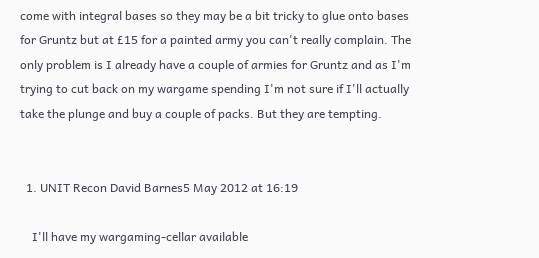come with integral bases so they may be a bit tricky to glue onto bases for Gruntz but at £15 for a painted army you can't really complain. The only problem is I already have a couple of armies for Gruntz and as I'm trying to cut back on my wargame spending I'm not sure if I'll actually take the plunge and buy a couple of packs. But they are tempting.


  1. UNIT Recon David Barnes5 May 2012 at 16:19

    I'll have my wargaming-cellar available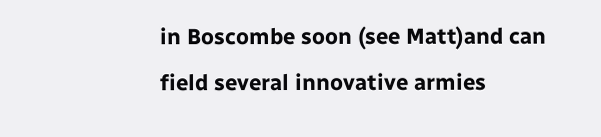in Boscombe soon (see Matt)and can field several innovative armies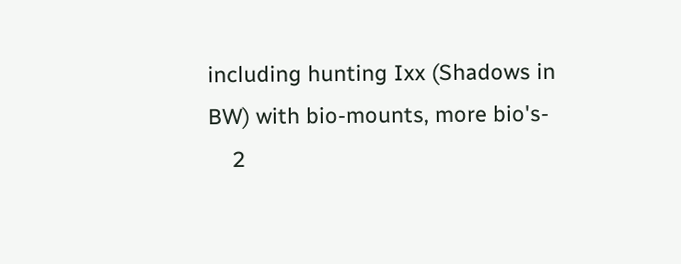including hunting Ixx (Shadows in BW) with bio-mounts, more bio's-
    2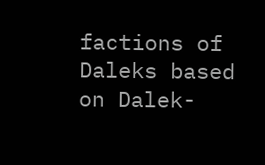factions of Daleks based on Dalek-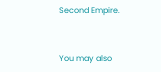Second Empire.


You may also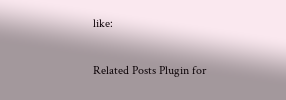like:

Related Posts Plugin for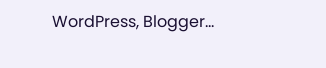WordPress, Blogger...